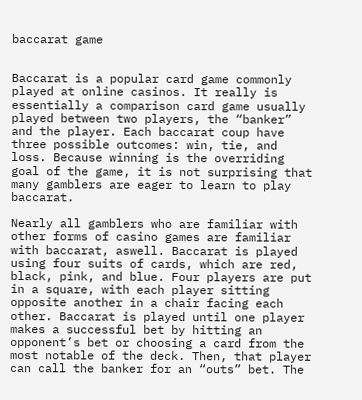baccarat game


Baccarat is a popular card game commonly played at online casinos. It really is essentially a comparison card game usually played between two players, the “banker” and the player. Each baccarat coup have three possible outcomes: win, tie, and loss. Because winning is the overriding goal of the game, it is not surprising that many gamblers are eager to learn to play baccarat.

Nearly all gamblers who are familiar with other forms of casino games are familiar with baccarat, aswell. Baccarat is played using four suits of cards, which are red, black, pink, and blue. Four players are put in a square, with each player sitting opposite another in a chair facing each other. Baccarat is played until one player makes a successful bet by hitting an opponent’s bet or choosing a card from the most notable of the deck. Then, that player can call the banker for an “outs” bet. The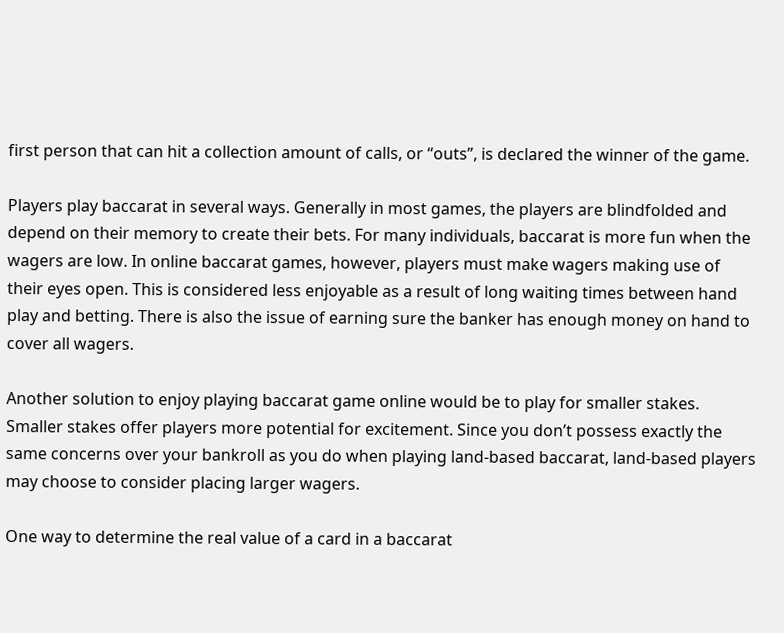first person that can hit a collection amount of calls, or “outs”, is declared the winner of the game.

Players play baccarat in several ways. Generally in most games, the players are blindfolded and depend on their memory to create their bets. For many individuals, baccarat is more fun when the wagers are low. In online baccarat games, however, players must make wagers making use of their eyes open. This is considered less enjoyable as a result of long waiting times between hand play and betting. There is also the issue of earning sure the banker has enough money on hand to cover all wagers.

Another solution to enjoy playing baccarat game online would be to play for smaller stakes. Smaller stakes offer players more potential for excitement. Since you don’t possess exactly the same concerns over your bankroll as you do when playing land-based baccarat, land-based players may choose to consider placing larger wagers.

One way to determine the real value of a card in a baccarat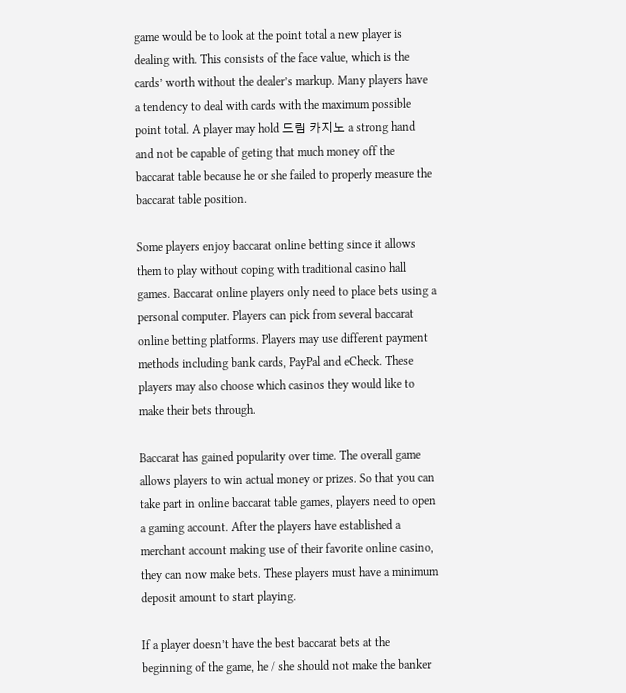game would be to look at the point total a new player is dealing with. This consists of the face value, which is the cards’ worth without the dealer’s markup. Many players have a tendency to deal with cards with the maximum possible point total. A player may hold 드림 카지노 a strong hand and not be capable of geting that much money off the baccarat table because he or she failed to properly measure the baccarat table position.

Some players enjoy baccarat online betting since it allows them to play without coping with traditional casino hall games. Baccarat online players only need to place bets using a personal computer. Players can pick from several baccarat online betting platforms. Players may use different payment methods including bank cards, PayPal and eCheck. These players may also choose which casinos they would like to make their bets through.

Baccarat has gained popularity over time. The overall game allows players to win actual money or prizes. So that you can take part in online baccarat table games, players need to open a gaming account. After the players have established a merchant account making use of their favorite online casino, they can now make bets. These players must have a minimum deposit amount to start playing.

If a player doesn’t have the best baccarat bets at the beginning of the game, he / she should not make the banker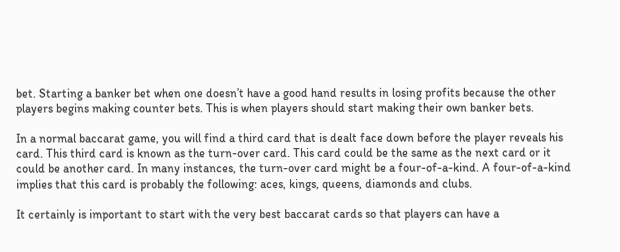bet. Starting a banker bet when one doesn’t have a good hand results in losing profits because the other players begins making counter bets. This is when players should start making their own banker bets.

In a normal baccarat game, you will find a third card that is dealt face down before the player reveals his card. This third card is known as the turn-over card. This card could be the same as the next card or it could be another card. In many instances, the turn-over card might be a four-of-a-kind. A four-of-a-kind implies that this card is probably the following: aces, kings, queens, diamonds and clubs.

It certainly is important to start with the very best baccarat cards so that players can have a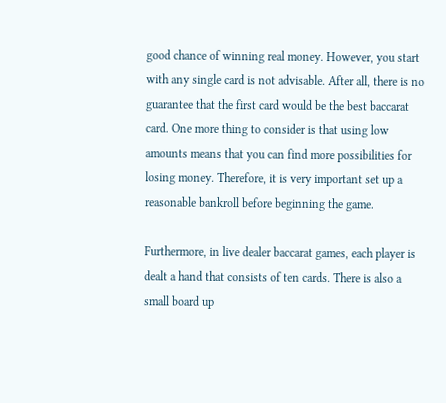good chance of winning real money. However, you start with any single card is not advisable. After all, there is no guarantee that the first card would be the best baccarat card. One more thing to consider is that using low amounts means that you can find more possibilities for losing money. Therefore, it is very important set up a reasonable bankroll before beginning the game.

Furthermore, in live dealer baccarat games, each player is dealt a hand that consists of ten cards. There is also a small board up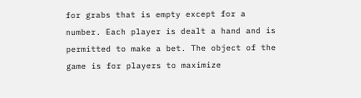for grabs that is empty except for a number. Each player is dealt a hand and is permitted to make a bet. The object of the game is for players to maximize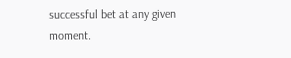successful bet at any given moment.